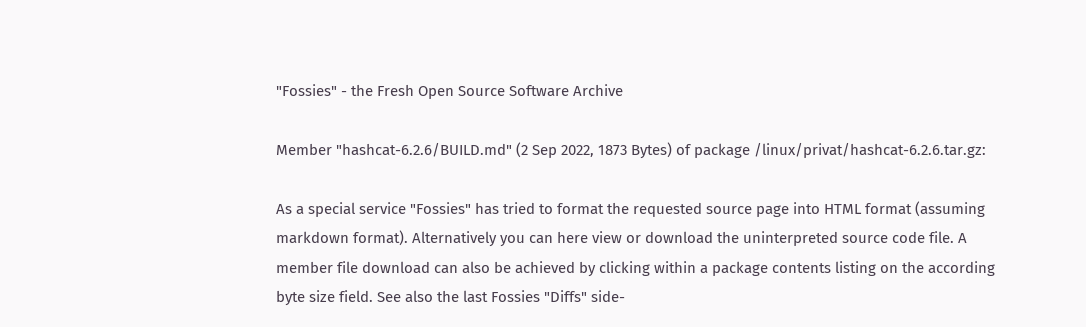"Fossies" - the Fresh Open Source Software Archive

Member "hashcat-6.2.6/BUILD.md" (2 Sep 2022, 1873 Bytes) of package /linux/privat/hashcat-6.2.6.tar.gz:

As a special service "Fossies" has tried to format the requested source page into HTML format (assuming markdown format). Alternatively you can here view or download the uninterpreted source code file. A member file download can also be achieved by clicking within a package contents listing on the according byte size field. See also the last Fossies "Diffs" side-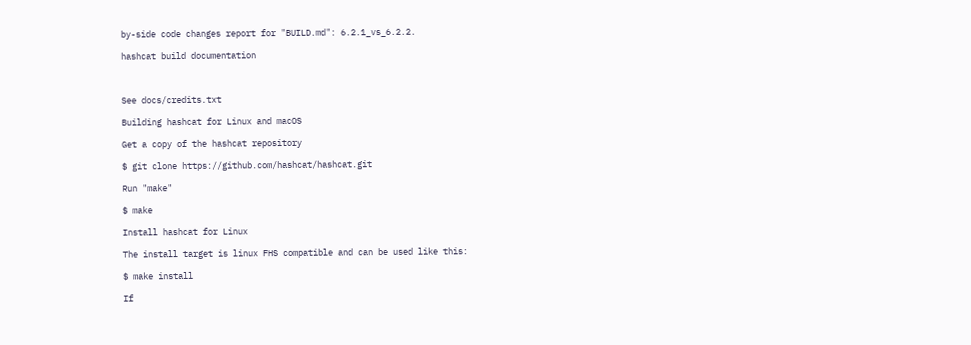by-side code changes report for "BUILD.md": 6.2.1_vs_6.2.2.

hashcat build documentation



See docs/credits.txt

Building hashcat for Linux and macOS

Get a copy of the hashcat repository

$ git clone https://github.com/hashcat/hashcat.git

Run "make"

$ make

Install hashcat for Linux

The install target is linux FHS compatible and can be used like this:

$ make install

If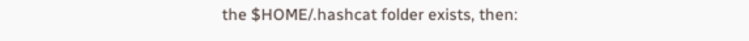the $HOME/.hashcat folder exists, then: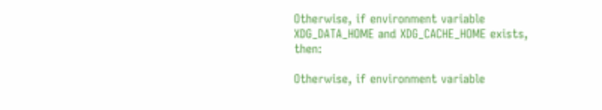Otherwise, if environment variable XDG_DATA_HOME and XDG_CACHE_HOME exists, then:

Otherwise, if environment variable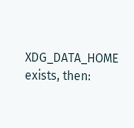XDG_DATA_HOME exists, then: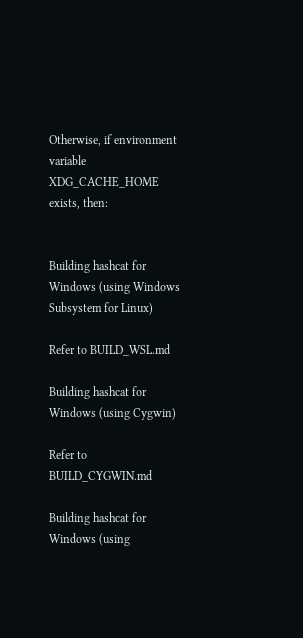Otherwise, if environment variable XDG_CACHE_HOME exists, then:


Building hashcat for Windows (using Windows Subsystem for Linux)

Refer to BUILD_WSL.md

Building hashcat for Windows (using Cygwin)

Refer to BUILD_CYGWIN.md

Building hashcat for Windows (using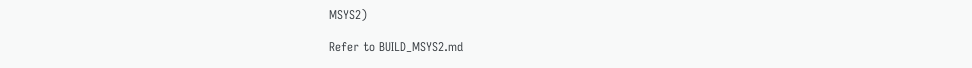MSYS2)

Refer to BUILD_MSYS2.md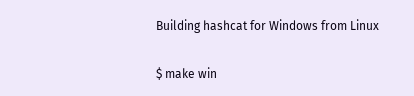Building hashcat for Windows from Linux

$ make win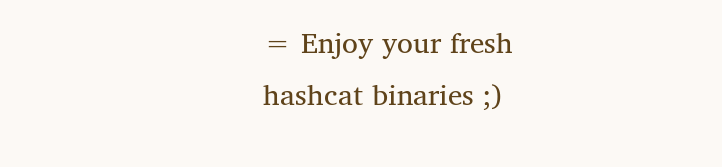= Enjoy your fresh hashcat binaries ;)